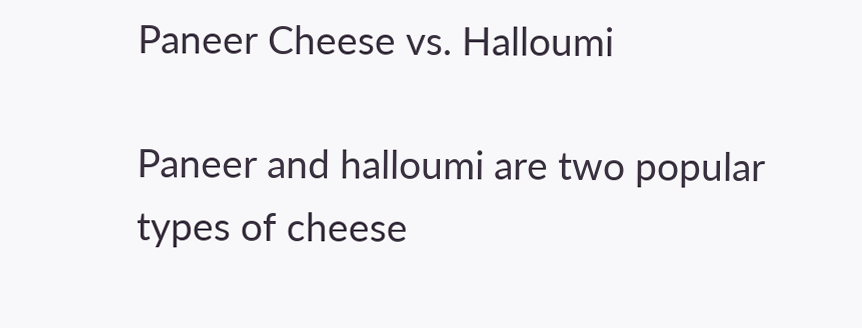Paneer Cheese vs. Halloumi

Paneer and halloumi are two popular types of cheese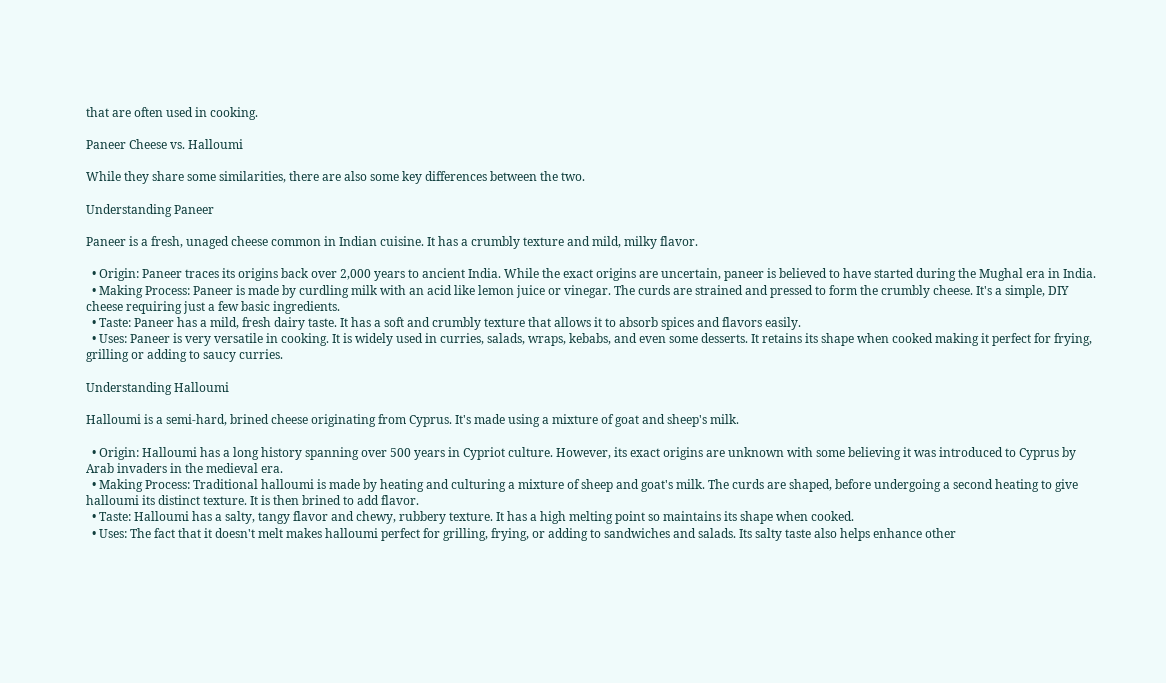that are often used in cooking.

Paneer Cheese vs. Halloumi

While they share some similarities, there are also some key differences between the two.

Understanding Paneer

Paneer is a fresh, unaged cheese common in Indian cuisine. It has a crumbly texture and mild, milky flavor.

  • Origin: Paneer traces its origins back over 2,000 years to ancient India. While the exact origins are uncertain, paneer is believed to have started during the Mughal era in India.
  • Making Process: Paneer is made by curdling milk with an acid like lemon juice or vinegar. The curds are strained and pressed to form the crumbly cheese. It's a simple, DIY cheese requiring just a few basic ingredients.
  • Taste: Paneer has a mild, fresh dairy taste. It has a soft and crumbly texture that allows it to absorb spices and flavors easily.
  • Uses: Paneer is very versatile in cooking. It is widely used in curries, salads, wraps, kebabs, and even some desserts. It retains its shape when cooked making it perfect for frying, grilling or adding to saucy curries.

Understanding Halloumi

Halloumi is a semi-hard, brined cheese originating from Cyprus. It's made using a mixture of goat and sheep's milk.

  • Origin: Halloumi has a long history spanning over 500 years in Cypriot culture. However, its exact origins are unknown with some believing it was introduced to Cyprus by Arab invaders in the medieval era.
  • Making Process: Traditional halloumi is made by heating and culturing a mixture of sheep and goat's milk. The curds are shaped, before undergoing a second heating to give halloumi its distinct texture. It is then brined to add flavor.
  • Taste: Halloumi has a salty, tangy flavor and chewy, rubbery texture. It has a high melting point so maintains its shape when cooked.
  • Uses: The fact that it doesn't melt makes halloumi perfect for grilling, frying, or adding to sandwiches and salads. Its salty taste also helps enhance other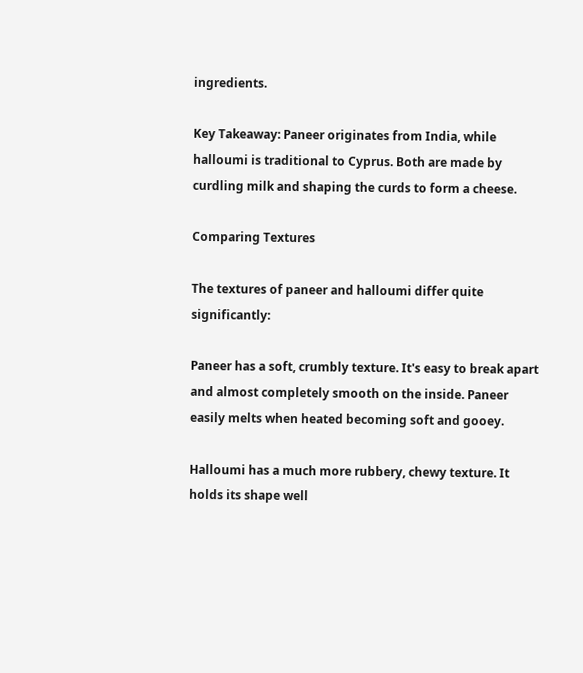ingredients.

Key Takeaway: Paneer originates from India, while halloumi is traditional to Cyprus. Both are made by curdling milk and shaping the curds to form a cheese.

Comparing Textures

The textures of paneer and halloumi differ quite significantly:

Paneer has a soft, crumbly texture. It's easy to break apart and almost completely smooth on the inside. Paneer easily melts when heated becoming soft and gooey.

Halloumi has a much more rubbery, chewy texture. It holds its shape well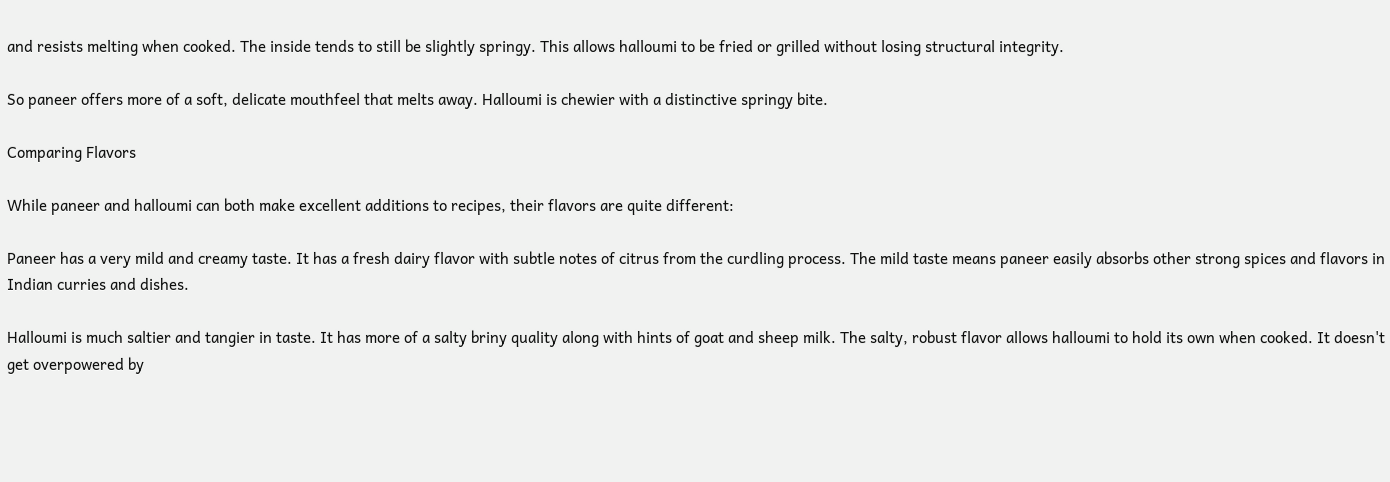and resists melting when cooked. The inside tends to still be slightly springy. This allows halloumi to be fried or grilled without losing structural integrity.

So paneer offers more of a soft, delicate mouthfeel that melts away. Halloumi is chewier with a distinctive springy bite.

Comparing Flavors

While paneer and halloumi can both make excellent additions to recipes, their flavors are quite different:

Paneer has a very mild and creamy taste. It has a fresh dairy flavor with subtle notes of citrus from the curdling process. The mild taste means paneer easily absorbs other strong spices and flavors in Indian curries and dishes.

Halloumi is much saltier and tangier in taste. It has more of a salty briny quality along with hints of goat and sheep milk. The salty, robust flavor allows halloumi to hold its own when cooked. It doesn't get overpowered by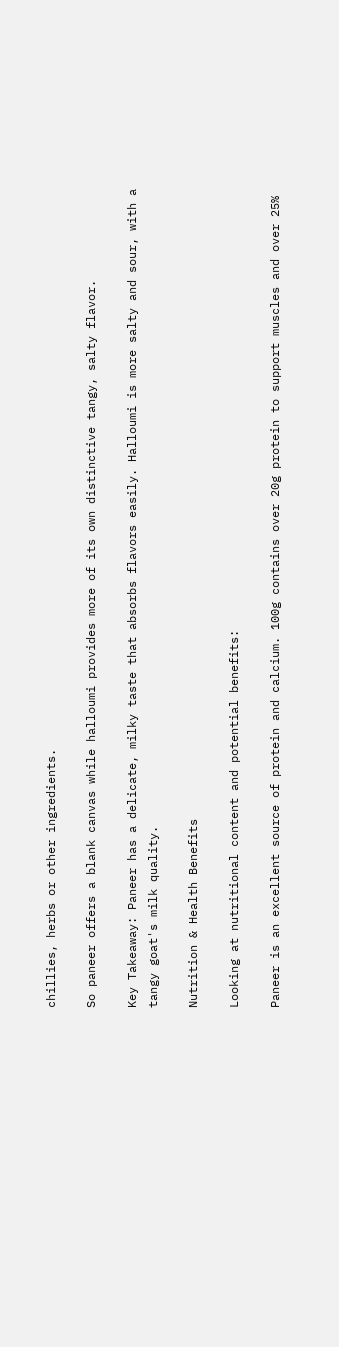chillies, herbs or other ingredients.

So paneer offers a blank canvas while halloumi provides more of its own distinctive tangy, salty flavor.

Key Takeaway: Paneer has a delicate, milky taste that absorbs flavors easily. Halloumi is more salty and sour, with a tangy goat's milk quality.

Nutrition & Health Benefits

Looking at nutritional content and potential benefits:

Paneer is an excellent source of protein and calcium. 100g contains over 20g protein to support muscles and over 25%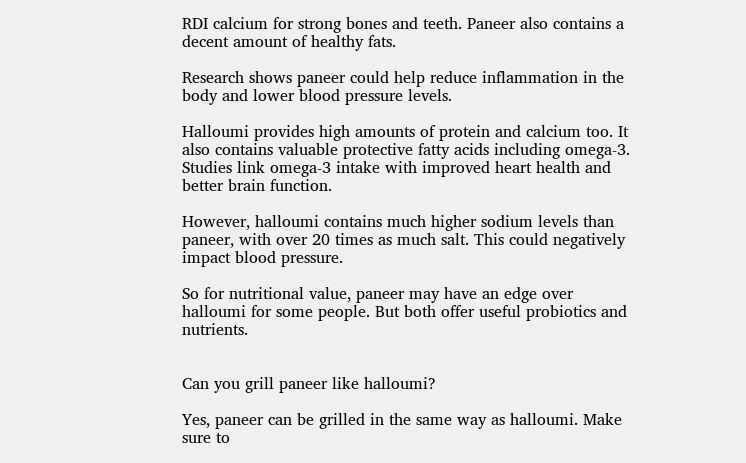RDI calcium for strong bones and teeth. Paneer also contains a decent amount of healthy fats.

Research shows paneer could help reduce inflammation in the body and lower blood pressure levels.

Halloumi provides high amounts of protein and calcium too. It also contains valuable protective fatty acids including omega-3. Studies link omega-3 intake with improved heart health and better brain function.

However, halloumi contains much higher sodium levels than paneer, with over 20 times as much salt. This could negatively impact blood pressure.

So for nutritional value, paneer may have an edge over halloumi for some people. But both offer useful probiotics and nutrients.


Can you grill paneer like halloumi?

Yes, paneer can be grilled in the same way as halloumi. Make sure to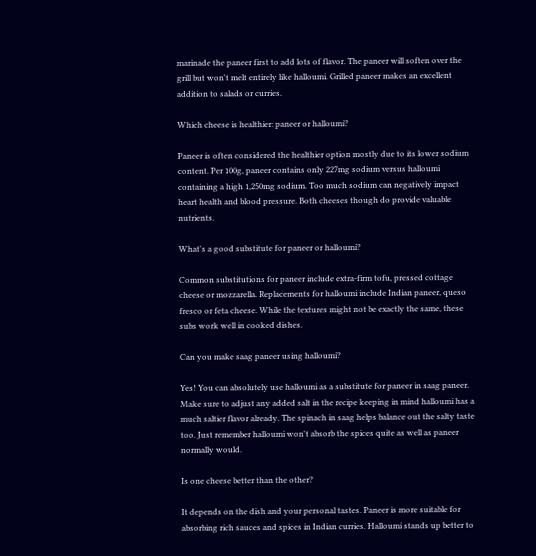marinade the paneer first to add lots of flavor. The paneer will soften over the grill but won't melt entirely like halloumi. Grilled paneer makes an excellent addition to salads or curries.

Which cheese is healthier: paneer or halloumi?

Paneer is often considered the healthier option mostly due to its lower sodium content. Per 100g, paneer contains only 227mg sodium versus halloumi containing a high 1,250mg sodium. Too much sodium can negatively impact heart health and blood pressure. Both cheeses though do provide valuable nutrients.

What's a good substitute for paneer or halloumi?

Common substitutions for paneer include extra-firm tofu, pressed cottage cheese or mozzarella. Replacements for halloumi include Indian paneer, queso fresco or feta cheese. While the textures might not be exactly the same, these subs work well in cooked dishes.

Can you make saag paneer using halloumi?

Yes! You can absolutely use halloumi as a substitute for paneer in saag paneer. Make sure to adjust any added salt in the recipe keeping in mind halloumi has a much saltier flavor already. The spinach in saag helps balance out the salty taste too. Just remember halloumi won't absorb the spices quite as well as paneer normally would.

Is one cheese better than the other?

It depends on the dish and your personal tastes. Paneer is more suitable for absorbing rich sauces and spices in Indian curries. Halloumi stands up better to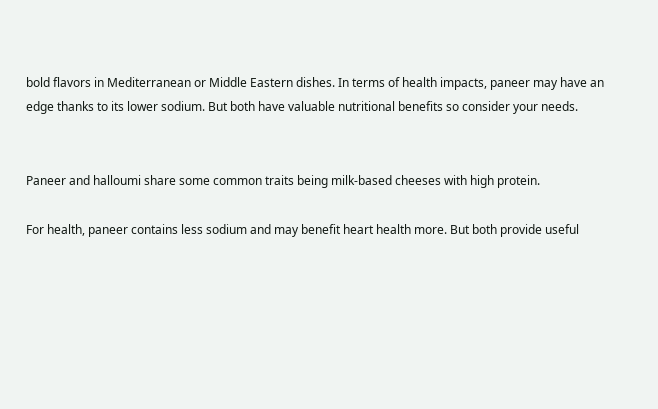bold flavors in Mediterranean or Middle Eastern dishes. In terms of health impacts, paneer may have an edge thanks to its lower sodium. But both have valuable nutritional benefits so consider your needs.


Paneer and halloumi share some common traits being milk-based cheeses with high protein.

For health, paneer contains less sodium and may benefit heart health more. But both provide useful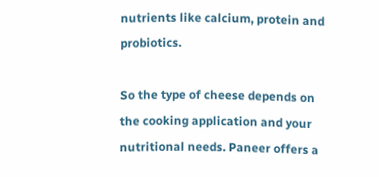nutrients like calcium, protein and probiotics.

So the type of cheese depends on the cooking application and your nutritional needs. Paneer offers a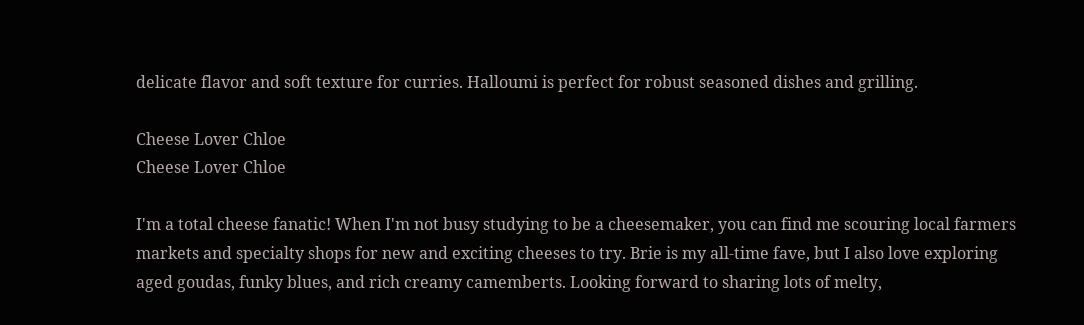delicate flavor and soft texture for curries. Halloumi is perfect for robust seasoned dishes and grilling.

Cheese Lover Chloe
Cheese Lover Chloe

I'm a total cheese fanatic! When I'm not busy studying to be a cheesemaker, you can find me scouring local farmers markets and specialty shops for new and exciting cheeses to try. Brie is my all-time fave, but I also love exploring aged goudas, funky blues, and rich creamy camemberts. Looking forward to sharing lots of melty,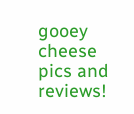gooey cheese pics and reviews!